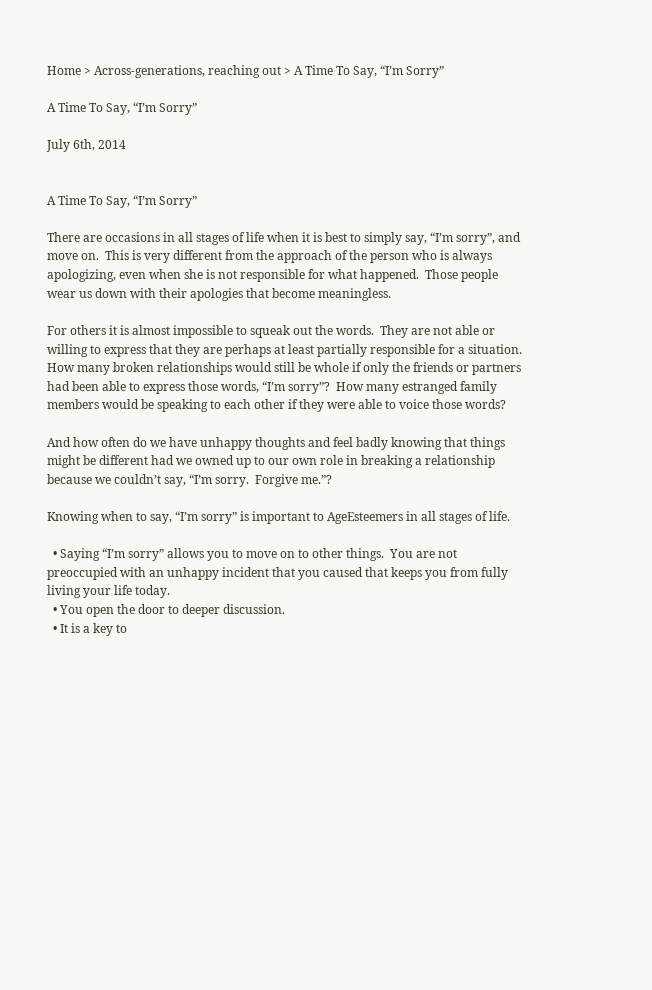Home > Across-generations, reaching out > A Time To Say, “I’m Sorry”

A Time To Say, “I’m Sorry”

July 6th, 2014


A Time To Say, “I’m Sorry”

There are occasions in all stages of life when it is best to simply say, “I’m sorry”, and move on.  This is very different from the approach of the person who is always apologizing, even when she is not responsible for what happened.  Those people wear us down with their apologies that become meaningless.

For others it is almost impossible to squeak out the words.  They are not able or willing to express that they are perhaps at least partially responsible for a situation.  How many broken relationships would still be whole if only the friends or partners had been able to express those words, “I’m sorry”?  How many estranged family members would be speaking to each other if they were able to voice those words?

And how often do we have unhappy thoughts and feel badly knowing that things might be different had we owned up to our own role in breaking a relationship because we couldn’t say, “I’m sorry.  Forgive me.”?

Knowing when to say, “I’m sorry” is important to AgeEsteemers in all stages of life.

  • Saying “I’m sorry” allows you to move on to other things.  You are not preoccupied with an unhappy incident that you caused that keeps you from fully living your life today.
  • You open the door to deeper discussion.
  • It is a key to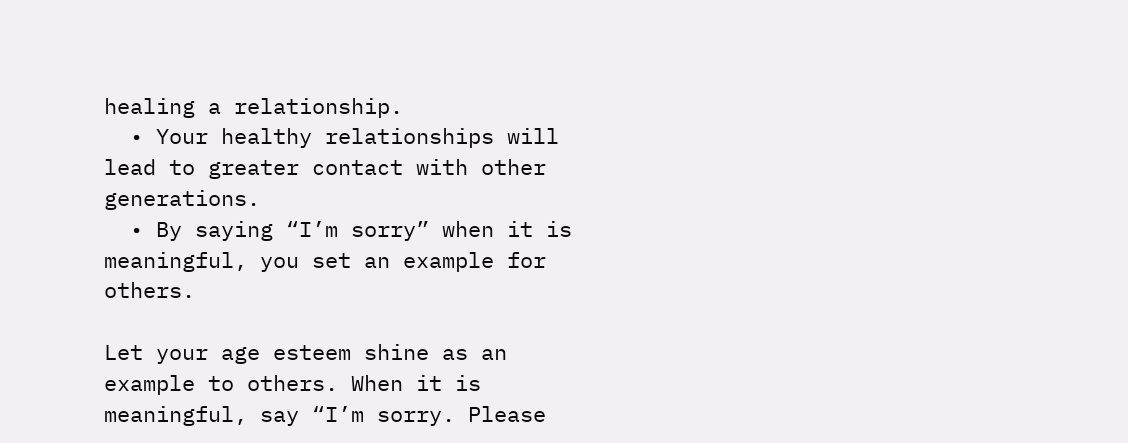healing a relationship.
  • Your healthy relationships will lead to greater contact with other generations.
  • By saying “I’m sorry” when it is meaningful, you set an example for others.

Let your age esteem shine as an example to others. When it is meaningful, say “I’m sorry. Please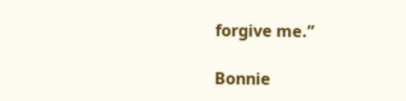forgive me.”

Bonnie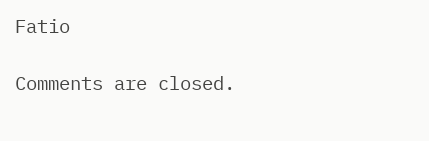Fatio

Comments are closed.